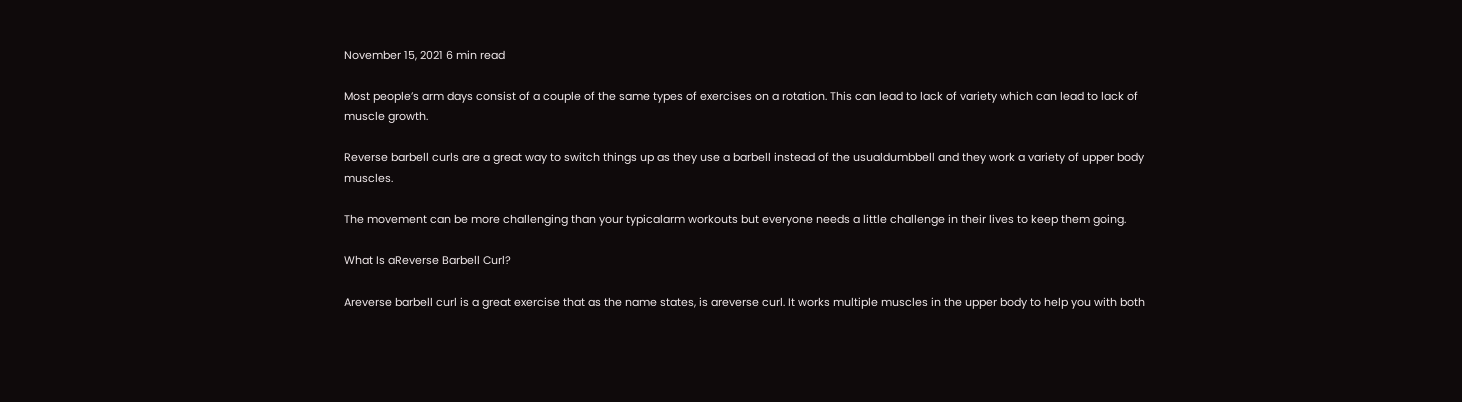November 15, 2021 6 min read

Most people’s arm days consist of a couple of the same types of exercises on a rotation. This can lead to lack of variety which can lead to lack of muscle growth.

Reverse barbell curls are a great way to switch things up as they use a barbell instead of the usualdumbbell and they work a variety of upper body muscles.

The movement can be more challenging than your typicalarm workouts but everyone needs a little challenge in their lives to keep them going.

What Is aReverse Barbell Curl?

Areverse barbell curl is a great exercise that as the name states, is areverse curl. It works multiple muscles in the upper body to help you with both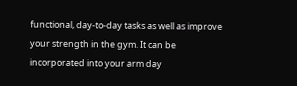functional, day-to-day tasks as well as improve your strength in the gym. It can be incorporated into your arm day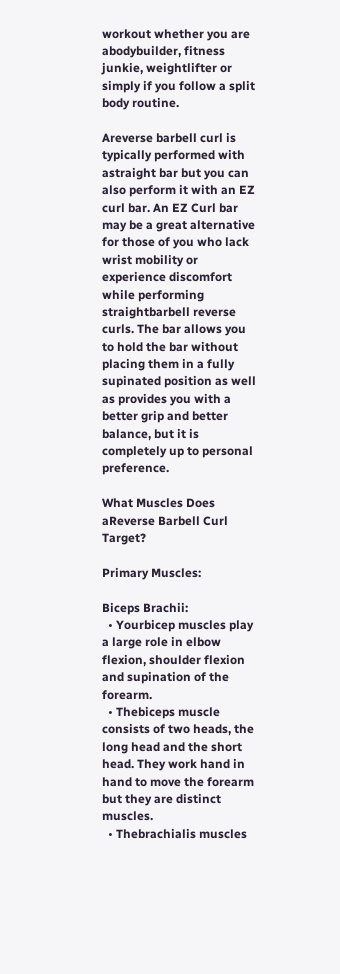workout whether you are abodybuilder, fitness junkie, weightlifter or simply if you follow a split body routine.

Areverse barbell curl is typically performed with astraight bar but you can also perform it with an EZ curl bar. An EZ Curl bar may be a great alternative for those of you who lack wrist mobility or experience discomfort while performing straightbarbell reverse curls. The bar allows you to hold the bar without placing them in a fully supinated position as well as provides you with a better grip and better balance, but it is completely up to personal preference.

What Muscles Does aReverse Barbell Curl Target?

Primary Muscles:

Biceps Brachii:
  • Yourbicep muscles play a large role in elbow flexion, shoulder flexion and supination of the forearm.
  • Thebiceps muscle consists of two heads, the long head and the short head. They work hand in hand to move the forearm but they are distinct muscles.
  • Thebrachialis muscles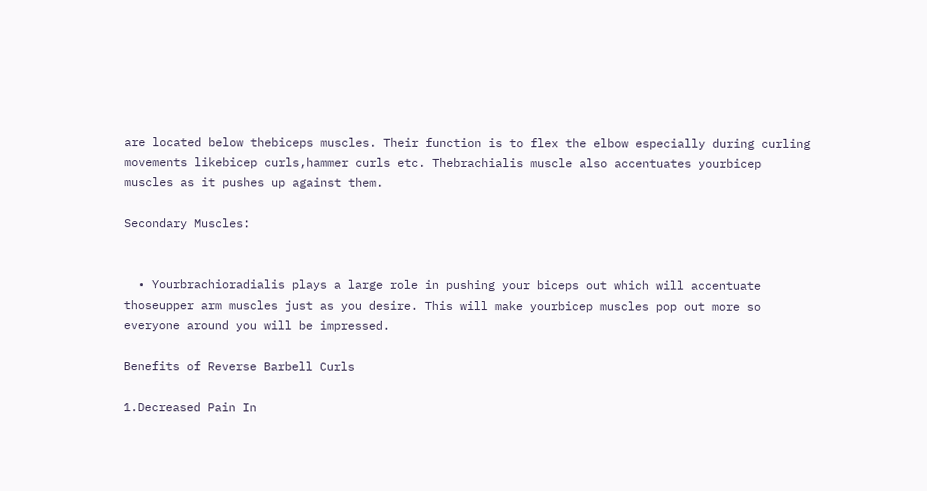are located below thebiceps muscles. Their function is to flex the elbow especially during curling movements likebicep curls,hammer curls etc. Thebrachialis muscle also accentuates yourbicep muscles as it pushes up against them.

Secondary Muscles:


  • Yourbrachioradialis plays a large role in pushing your biceps out which will accentuate thoseupper arm muscles just as you desire. This will make yourbicep muscles pop out more so everyone around you will be impressed.

Benefits of Reverse Barbell Curls

1.Decreased Pain In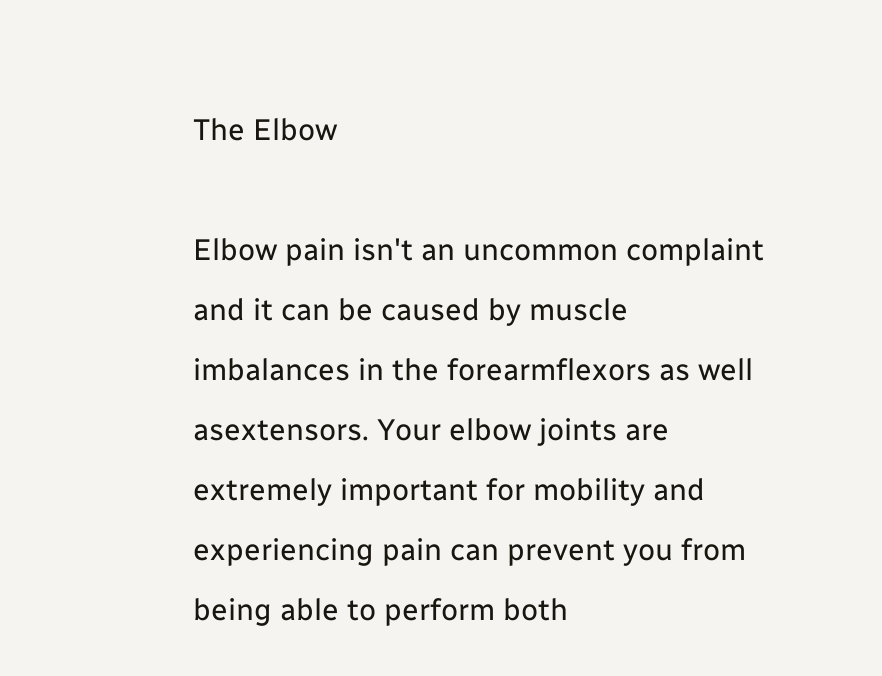The Elbow

Elbow pain isn't an uncommon complaint and it can be caused by muscle imbalances in the forearmflexors as well asextensors. Your elbow joints are extremely important for mobility and experiencing pain can prevent you from being able to perform both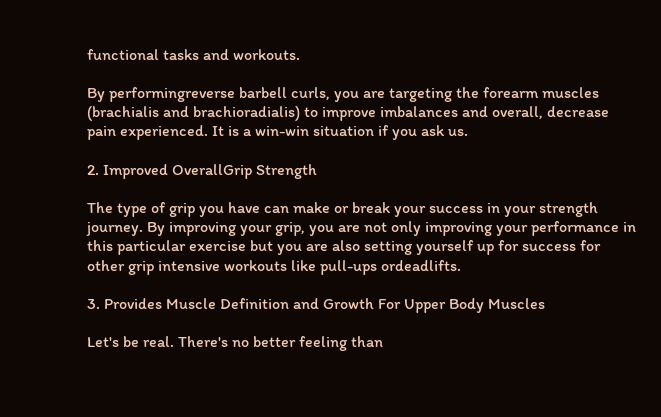functional tasks and workouts.

By performingreverse barbell curls, you are targeting the forearm muscles (brachialis and brachioradialis) to improve imbalances and overall, decrease pain experienced. It is a win-win situation if you ask us.

2. Improved OverallGrip Strength

The type of grip you have can make or break your success in your strength journey. By improving your grip, you are not only improving your performance in this particular exercise but you are also setting yourself up for success for other grip intensive workouts like pull-ups ordeadlifts.

3. Provides Muscle Definition and Growth For Upper Body Muscles

Let's be real. There's no better feeling than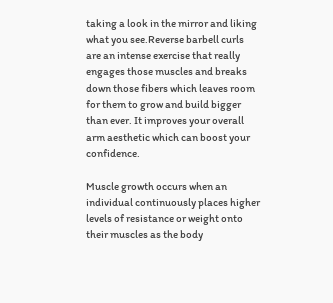taking a look in the mirror and liking what you see.Reverse barbell curls are an intense exercise that really engages those muscles and breaks down those fibers which leaves room for them to grow and build bigger than ever. It improves your overall arm aesthetic which can boost your confidence.

Muscle growth occurs when an individual continuously places higher levels of resistance or weight onto their muscles as the body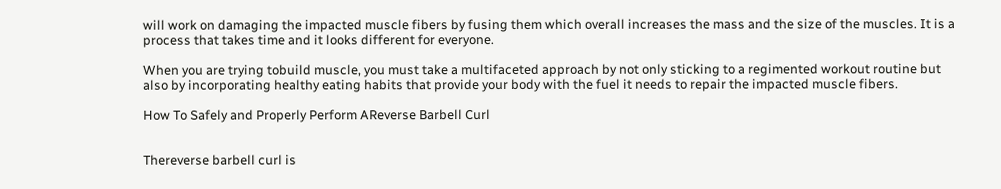will work on damaging the impacted muscle fibers by fusing them which overall increases the mass and the size of the muscles. It is a process that takes time and it looks different for everyone.

When you are trying tobuild muscle, you must take a multifaceted approach by not only sticking to a regimented workout routine but also by incorporating healthy eating habits that provide your body with the fuel it needs to repair the impacted muscle fibers.

How To Safely and Properly Perform AReverse Barbell Curl


Thereverse barbell curl is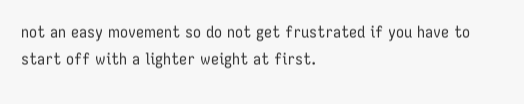not an easy movement so do not get frustrated if you have to start off with a lighter weight at first.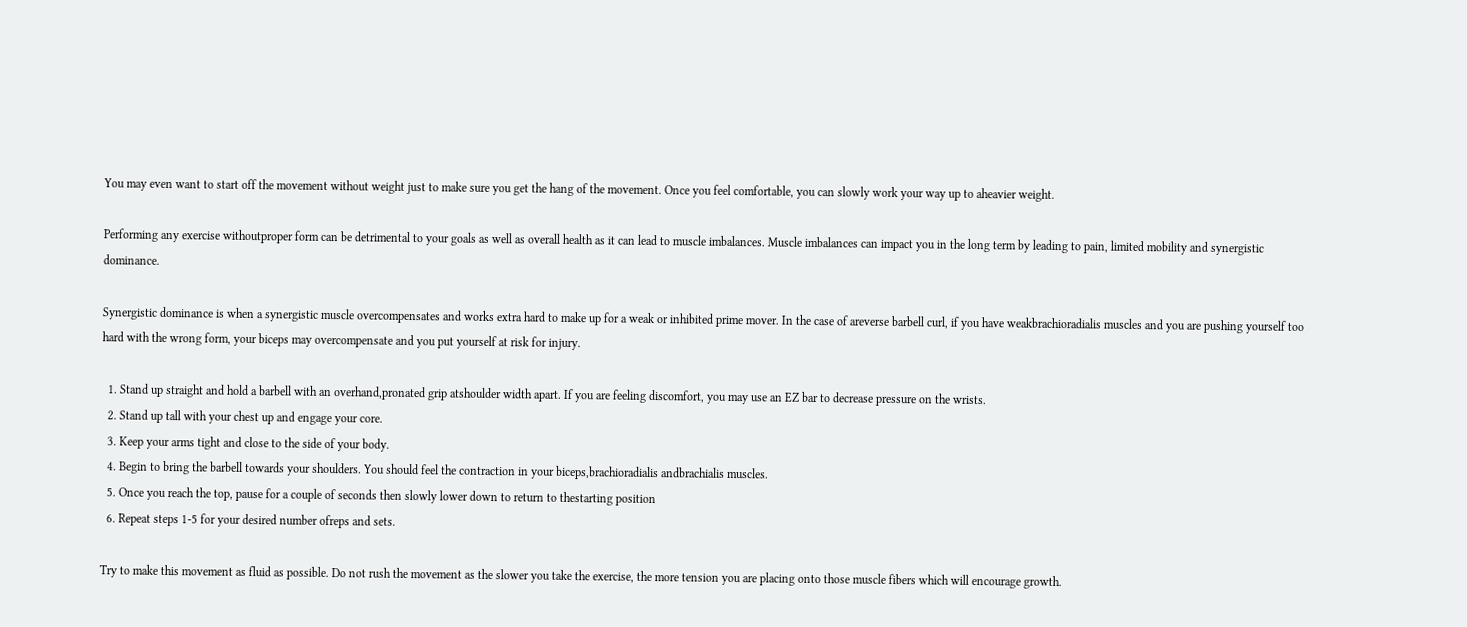You may even want to start off the movement without weight just to make sure you get the hang of the movement. Once you feel comfortable, you can slowly work your way up to aheavier weight.

Performing any exercise withoutproper form can be detrimental to your goals as well as overall health as it can lead to muscle imbalances. Muscle imbalances can impact you in the long term by leading to pain, limited mobility and synergistic dominance.

Synergistic dominance is when a synergistic muscle overcompensates and works extra hard to make up for a weak or inhibited prime mover. In the case of areverse barbell curl, if you have weakbrachioradialis muscles and you are pushing yourself too hard with the wrong form, your biceps may overcompensate and you put yourself at risk for injury.

  1. Stand up straight and hold a barbell with an overhand,pronated grip atshoulder width apart. If you are feeling discomfort, you may use an EZ bar to decrease pressure on the wrists.
  2. Stand up tall with your chest up and engage your core.
  3. Keep your arms tight and close to the side of your body.
  4. Begin to bring the barbell towards your shoulders. You should feel the contraction in your biceps,brachioradialis andbrachialis muscles.
  5. Once you reach the top, pause for a couple of seconds then slowly lower down to return to thestarting position
  6. Repeat steps 1-5 for your desired number ofreps and sets.

Try to make this movement as fluid as possible. Do not rush the movement as the slower you take the exercise, the more tension you are placing onto those muscle fibers which will encourage growth.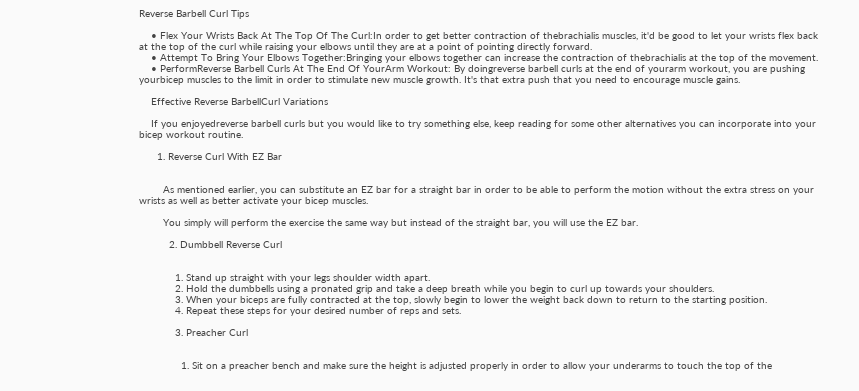Reverse Barbell Curl Tips

    • Flex Your Wrists Back At The Top Of The Curl:In order to get better contraction of thebrachialis muscles, it'd be good to let your wrists flex back at the top of the curl while raising your elbows until they are at a point of pointing directly forward.
    • Attempt To Bring Your Elbows Together:Bringing your elbows together can increase the contraction of thebrachialis at the top of the movement.
    • PerformReverse Barbell Curls At The End Of YourArm Workout: By doingreverse barbell curls at the end of yourarm workout, you are pushing yourbicep muscles to the limit in order to stimulate new muscle growth. It's that extra push that you need to encourage muscle gains.

    Effective Reverse BarbellCurl Variations

    If you enjoyedreverse barbell curls but you would like to try something else, keep reading for some other alternatives you can incorporate into your bicep workout routine.

      1. Reverse Curl With EZ Bar


        As mentioned earlier, you can substitute an EZ bar for a straight bar in order to be able to perform the motion without the extra stress on your wrists as well as better activate your bicep muscles.

        You simply will perform the exercise the same way but instead of the straight bar, you will use the EZ bar.

          2. Dumbbell Reverse Curl


            1. Stand up straight with your legs shoulder width apart.
            2. Hold the dumbbells using a pronated grip and take a deep breath while you begin to curl up towards your shoulders.
            3. When your biceps are fully contracted at the top, slowly begin to lower the weight back down to return to the starting position.
            4. Repeat these steps for your desired number of reps and sets.

            3. Preacher Curl


              1. Sit on a preacher bench and make sure the height is adjusted properly in order to allow your underarms to touch the top of the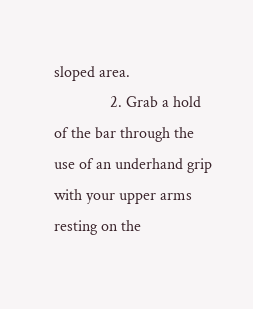sloped area.
              2. Grab a hold of the bar through the use of an underhand grip with your upper arms resting on the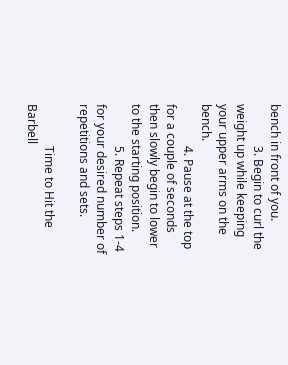bench in front of you.
              3. Begin to curl the weight up while keeping your upper arms on the bench.
              4. Pause at the top for a couple of seconds then slowly begin to lower to the starting position.
              5. Repeat steps 1-4 for your desired number of repetitions and sets.

              Time to Hit the Barbell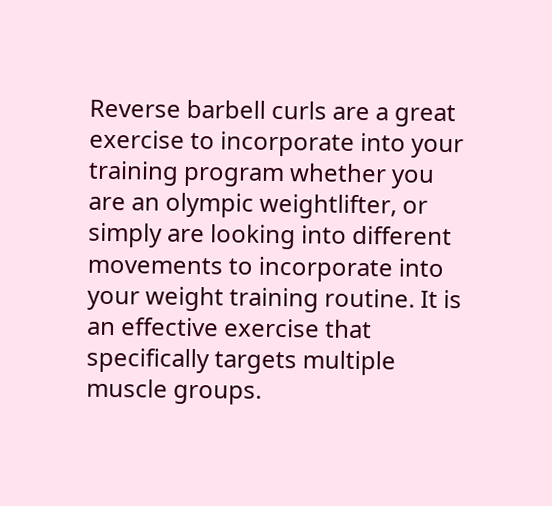Reverse barbell curls are a great exercise to incorporate into your training program whether you are an olympic weightlifter, or simply are looking into different movements to incorporate into your weight training routine. It is an effective exercise that specifically targets multiple muscle groups.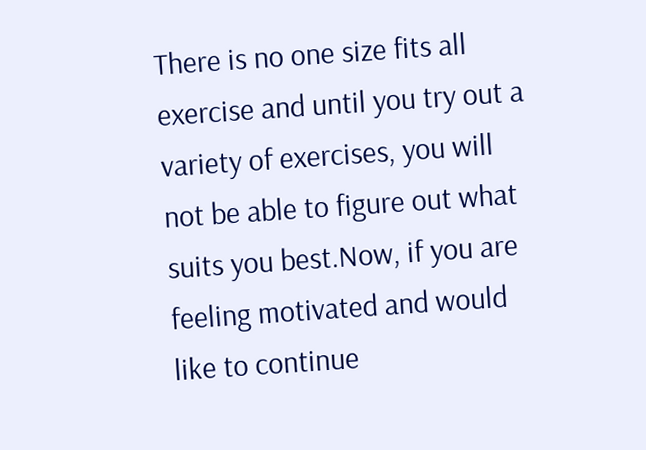There is no one size fits all exercise and until you try out a variety of exercises, you will not be able to figure out what suits you best.Now, if you are feeling motivated and would like to continue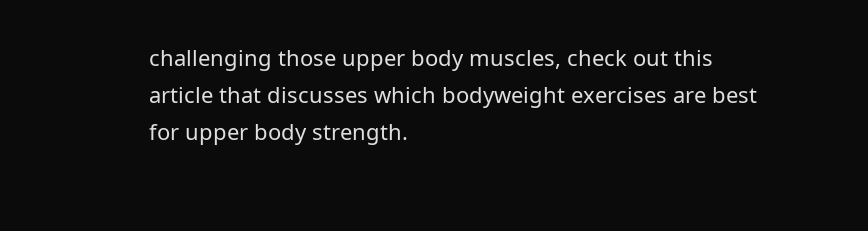challenging those upper body muscles, check out this article that discusses which bodyweight exercises are best for upper body strength.